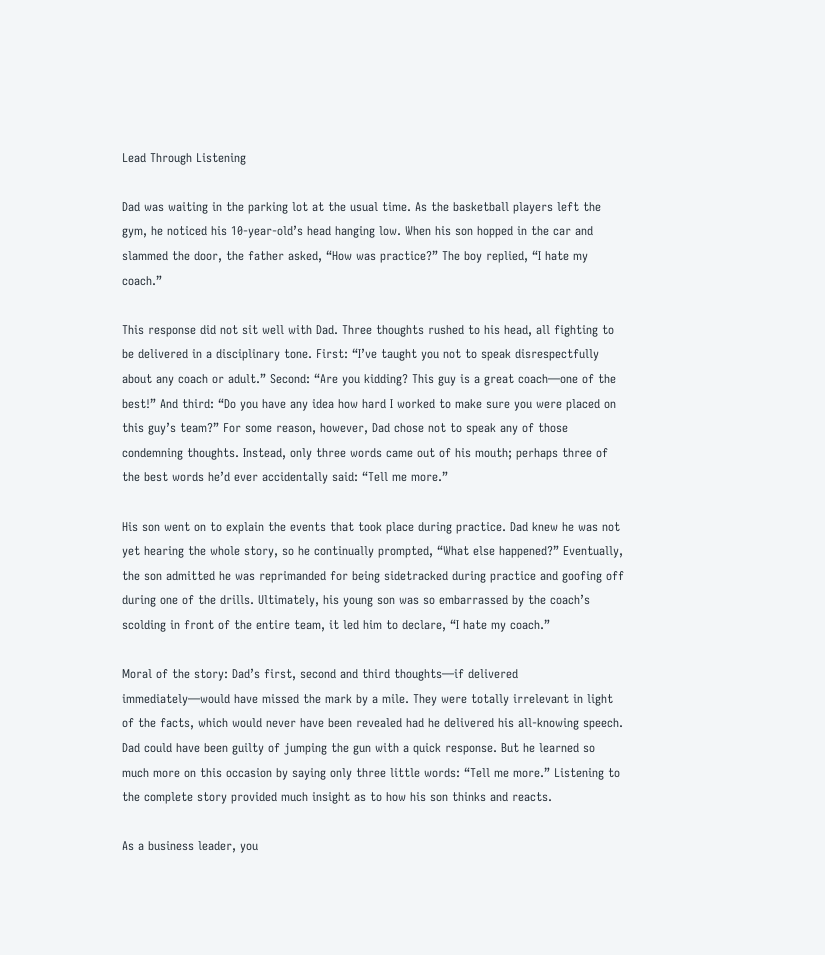Lead Through Listening

Dad was waiting in the parking lot at the usual time. As the basketball players left the gym, he noticed his 10-year-old’s head hanging low. When his son hopped in the car and slammed the door, the father asked, “How was practice?” The boy replied, “I hate my coach.”

This response did not sit well with Dad. Three thoughts rushed to his head, all fighting to be delivered in a disciplinary tone. First: “I’ve taught you not to speak disrespectfully about any coach or adult.” Second: “Are you kidding? This guy is a great coach—one of the best!” And third: “Do you have any idea how hard I worked to make sure you were placed on this guy’s team?” For some reason, however, Dad chose not to speak any of those condemning thoughts. Instead, only three words came out of his mouth; perhaps three of the best words he’d ever accidentally said: “Tell me more.”

His son went on to explain the events that took place during practice. Dad knew he was not yet hearing the whole story, so he continually prompted, “What else happened?” Eventually, the son admitted he was reprimanded for being sidetracked during practice and goofing off during one of the drills. Ultimately, his young son was so embarrassed by the coach’s scolding in front of the entire team, it led him to declare, “I hate my coach.”

Moral of the story: Dad’s first, second and third thoughts—if delivered immediately—would have missed the mark by a mile. They were totally irrelevant in light of the facts, which would never have been revealed had he delivered his all-knowing speech. Dad could have been guilty of jumping the gun with a quick response. But he learned so much more on this occasion by saying only three little words: “Tell me more.” Listening to the complete story provided much insight as to how his son thinks and reacts.

As a business leader, you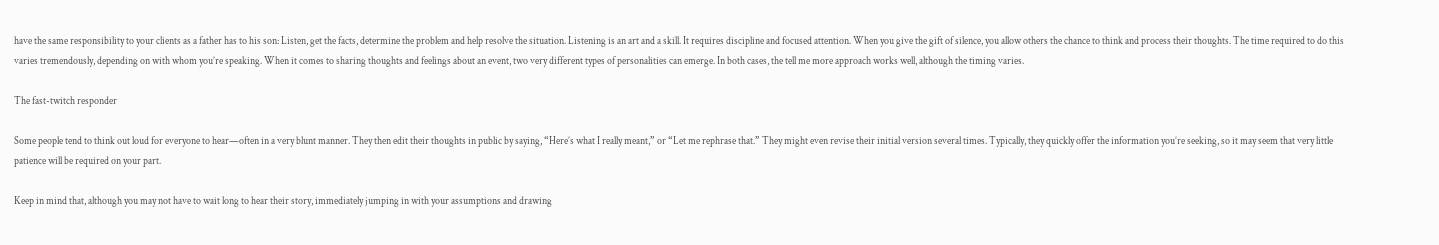have the same responsibility to your clients as a father has to his son: Listen, get the facts, determine the problem and help resolve the situation. Listening is an art and a skill. It requires discipline and focused attention. When you give the gift of silence, you allow others the chance to think and process their thoughts. The time required to do this varies tremendously, depending on with whom you’re speaking. When it comes to sharing thoughts and feelings about an event, two very different types of personalities can emerge. In both cases, the tell me more approach works well, although the timing varies.

The fast-twitch responder

Some people tend to think out loud for everyone to hear—often in a very blunt manner. They then edit their thoughts in public by saying, “Here’s what I really meant,” or “Let me rephrase that.” They might even revise their initial version several times. Typically, they quickly offer the information you’re seeking, so it may seem that very little patience will be required on your part.

Keep in mind that, although you may not have to wait long to hear their story, immediately jumping in with your assumptions and drawing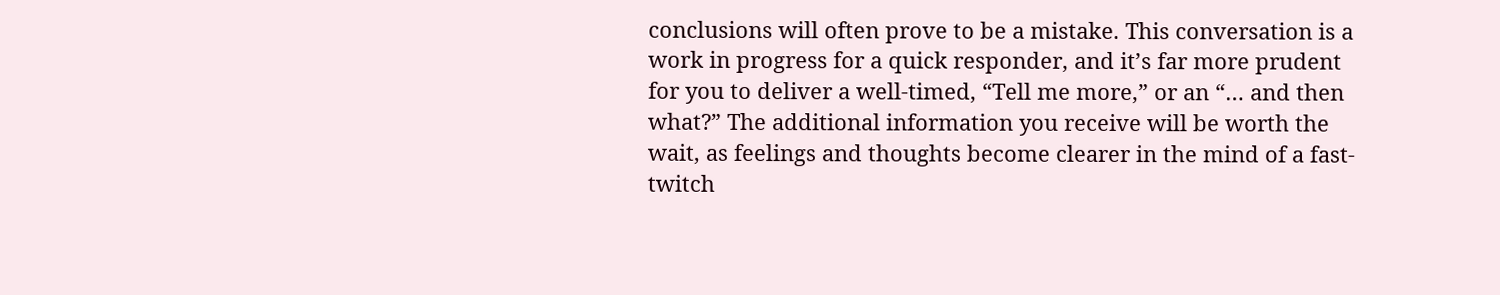conclusions will often prove to be a mistake. This conversation is a work in progress for a quick responder, and it’s far more prudent for you to deliver a well-timed, “Tell me more,” or an “… and then what?” The additional information you receive will be worth the wait, as feelings and thoughts become clearer in the mind of a fast-twitch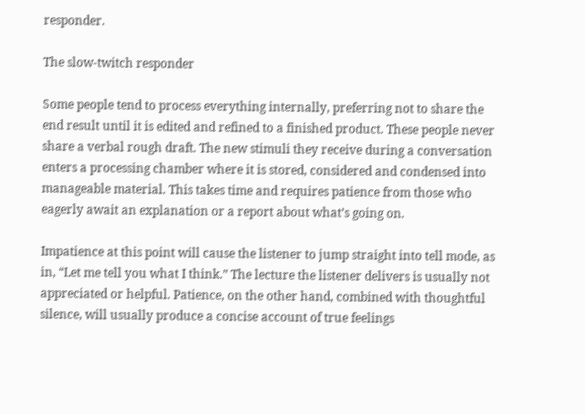responder.

The slow-twitch responder

Some people tend to process everything internally, preferring not to share the end result until it is edited and refined to a finished product. These people never share a verbal rough draft. The new stimuli they receive during a conversation enters a processing chamber where it is stored, considered and condensed into manageable material. This takes time and requires patience from those who eagerly await an explanation or a report about what’s going on.

Impatience at this point will cause the listener to jump straight into tell mode, as in, “Let me tell you what I think.” The lecture the listener delivers is usually not appreciated or helpful. Patience, on the other hand, combined with thoughtful silence, will usually produce a concise account of true feelings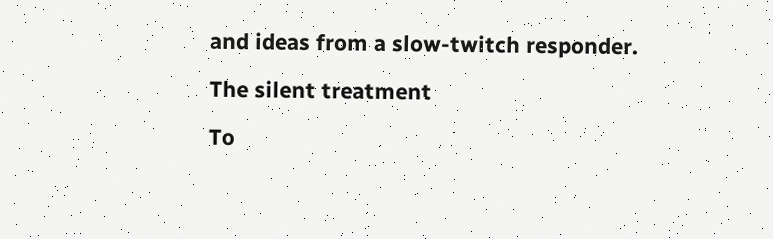and ideas from a slow-twitch responder.

The silent treatment

To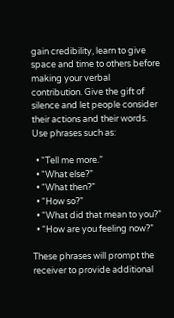gain credibility, learn to give space and time to others before making your verbal contribution. Give the gift of silence and let people consider their actions and their words. Use phrases such as:

  • “Tell me more.”
  • “What else?”
  • “What then?”
  • “How so?”
  • “What did that mean to you?”
  • “How are you feeling now?”

These phrases will prompt the receiver to provide additional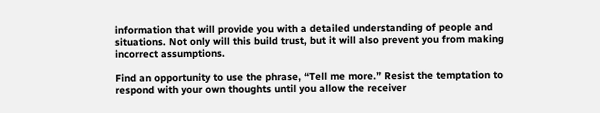information that will provide you with a detailed understanding of people and situations. Not only will this build trust, but it will also prevent you from making incorrect assumptions.

Find an opportunity to use the phrase, “Tell me more.” Resist the temptation to respond with your own thoughts until you allow the receiver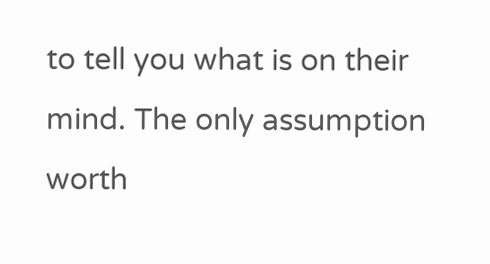to tell you what is on their mind. The only assumption worth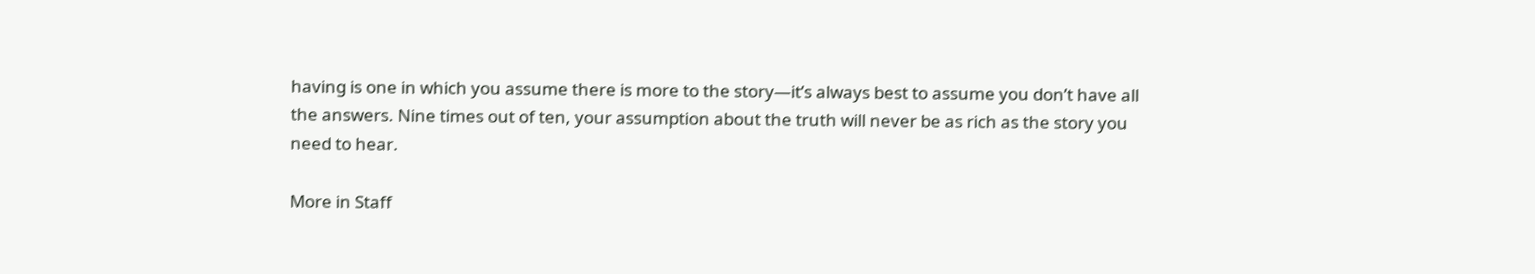having is one in which you assume there is more to the story—it’s always best to assume you don’t have all the answers. Nine times out of ten, your assumption about the truth will never be as rich as the story you need to hear.

More in Staff